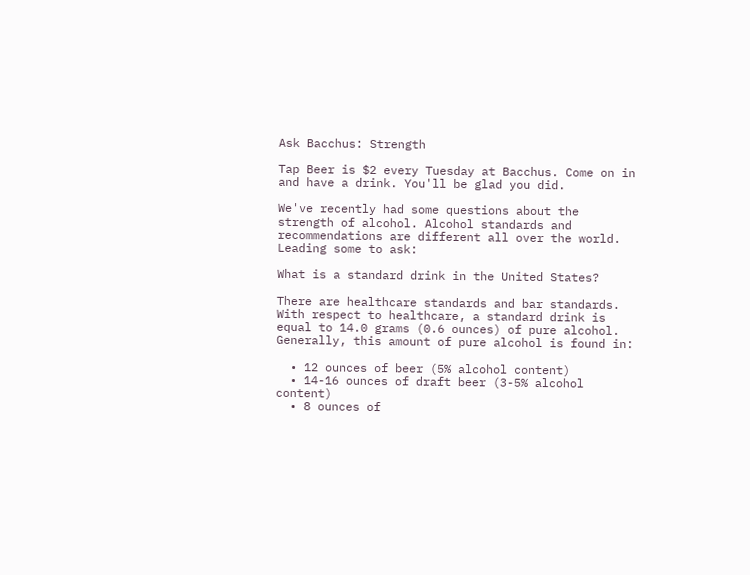Ask Bacchus: Strength

Tap Beer is $2 every Tuesday at Bacchus. Come on in and have a drink. You'll be glad you did.

We've recently had some questions about the strength of alcohol. Alcohol standards and recommendations are different all over the world. Leading some to ask:

What is a standard drink in the United States?

There are healthcare standards and bar standards. With respect to healthcare, a standard drink is equal to 14.0 grams (0.6 ounces) of pure alcohol. Generally, this amount of pure alcohol is found in:

  • 12 ounces of beer (5% alcohol content)
  • 14-16 ounces of draft beer (3-5% alcohol content)
  • 8 ounces of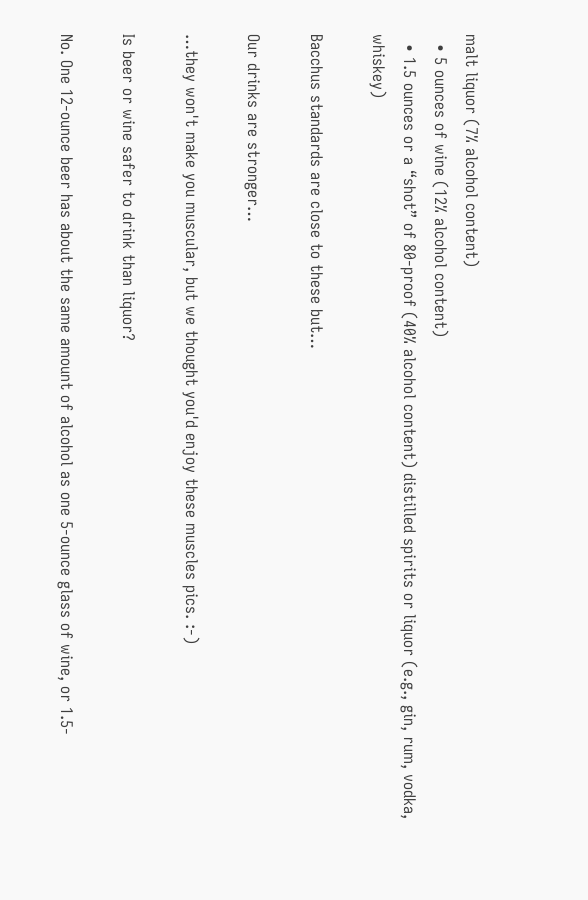malt liquor (7% alcohol content)
  • 5 ounces of wine (12% alcohol content)
  • 1.5 ounces or a “shot” of 80-proof (40% alcohol content) distilled spirits or liquor (e.g., gin, rum, vodka, whiskey)

Bacchus standards are close to these but…

Our drinks are stronger…

…they won't make you muscular, but we thought you'd enjoy these muscles pics. :-)

Is beer or wine safer to drink than liquor?

No. One 12-ounce beer has about the same amount of alcohol as one 5-ounce glass of wine, or 1.5-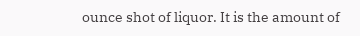ounce shot of liquor. It is the amount of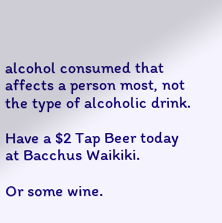alcohol consumed that affects a person most, not the type of alcoholic drink.

Have a $2 Tap Beer today at Bacchus Waikiki.

Or some wine.